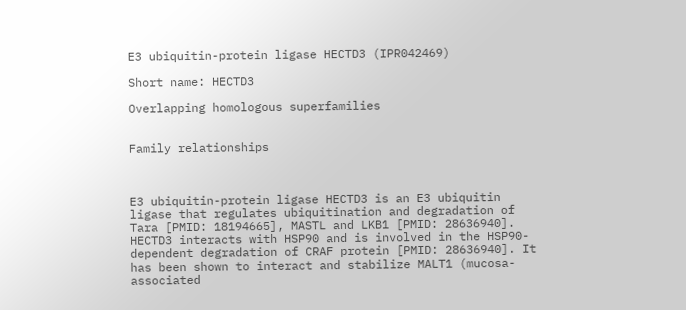E3 ubiquitin-protein ligase HECTD3 (IPR042469)

Short name: HECTD3

Overlapping homologous superfamilies


Family relationships



E3 ubiquitin-protein ligase HECTD3 is an E3 ubiquitin ligase that regulates ubiquitination and degradation of Tara [PMID: 18194665], MASTL and LKB1 [PMID: 28636940]. HECTD3 interacts with HSP90 and is involved in the HSP90-dependent degradation of CRAF protein [PMID: 28636940]. It has been shown to interact and stabilize MALT1 (mucosa-associated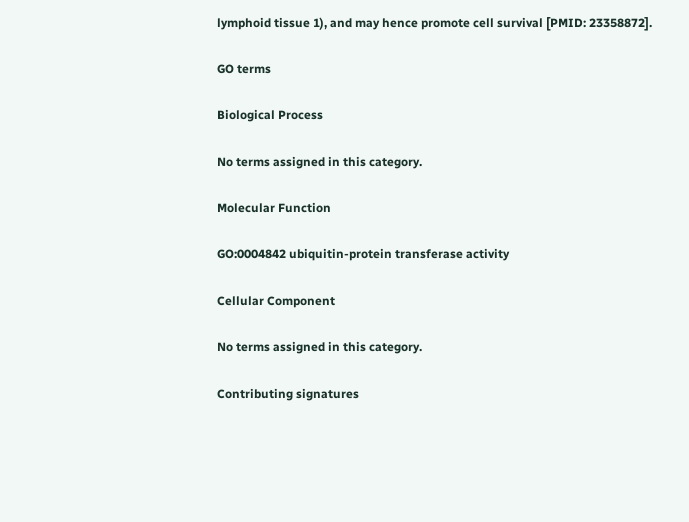lymphoid tissue 1), and may hence promote cell survival [PMID: 23358872].

GO terms

Biological Process

No terms assigned in this category.

Molecular Function

GO:0004842 ubiquitin-protein transferase activity

Cellular Component

No terms assigned in this category.

Contributing signatures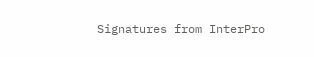Signatures from InterPro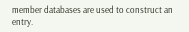member databases are used to construct an entry.